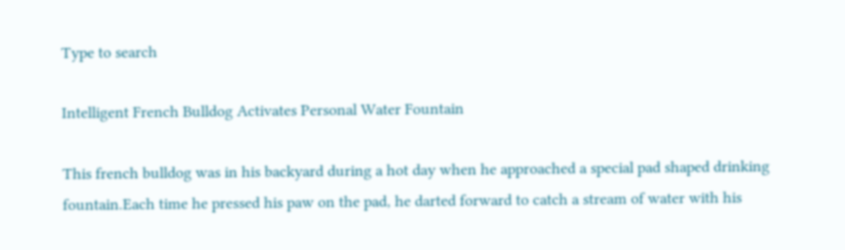Type to search

Intelligent French Bulldog Activates Personal Water Fountain

This french bulldog was in his backyard during a hot day when he approached a special pad shaped drinking fountain.Each time he pressed his paw on the pad, he darted forward to catch a stream of water with his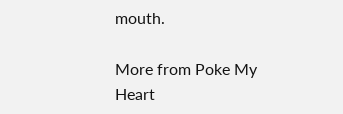mouth.

More from Poke My Heart